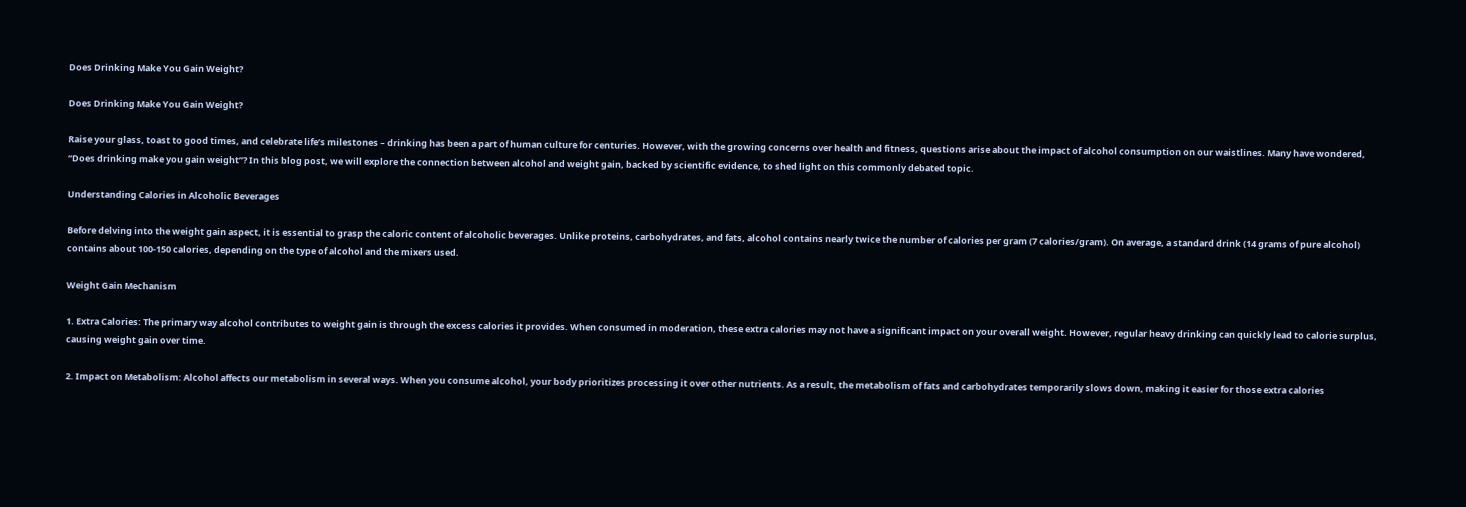Does Drinking Make You Gain Weight?

Does Drinking Make You Gain Weight?

Raise your glass, toast to good times, and celebrate life’s milestones – drinking has been a part of human culture for centuries. However, with the growing concerns over health and fitness, questions arise about the impact of alcohol consumption on our waistlines. Many have wondered, “Does drinking make you gain weight”? In this blog post, we will explore the connection between alcohol and weight gain, backed by scientific evidence, to shed light on this commonly debated topic.

Understanding Calories in Alcoholic Beverages

Before delving into the weight gain aspect, it is essential to grasp the caloric content of alcoholic beverages. Unlike proteins, carbohydrates, and fats, alcohol contains nearly twice the number of calories per gram (7 calories/gram). On average, a standard drink (14 grams of pure alcohol) contains about 100-150 calories, depending on the type of alcohol and the mixers used.

Weight Gain Mechanism

1. Extra Calories: The primary way alcohol contributes to weight gain is through the excess calories it provides. When consumed in moderation, these extra calories may not have a significant impact on your overall weight. However, regular heavy drinking can quickly lead to calorie surplus, causing weight gain over time.

2. Impact on Metabolism: Alcohol affects our metabolism in several ways. When you consume alcohol, your body prioritizes processing it over other nutrients. As a result, the metabolism of fats and carbohydrates temporarily slows down, making it easier for those extra calories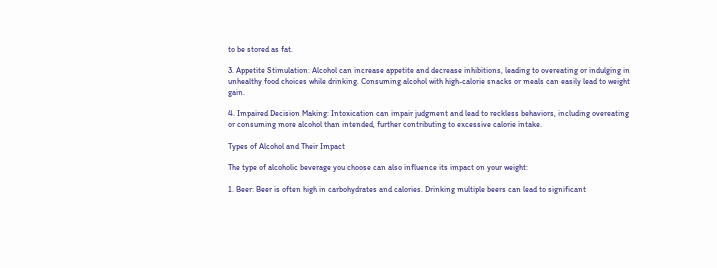to be stored as fat.

3. Appetite Stimulation: Alcohol can increase appetite and decrease inhibitions, leading to overeating or indulging in unhealthy food choices while drinking. Consuming alcohol with high-calorie snacks or meals can easily lead to weight gain.

4. Impaired Decision Making: Intoxication can impair judgment and lead to reckless behaviors, including overeating or consuming more alcohol than intended, further contributing to excessive calorie intake.

Types of Alcohol and Their Impact

The type of alcoholic beverage you choose can also influence its impact on your weight:

1. Beer: Beer is often high in carbohydrates and calories. Drinking multiple beers can lead to significant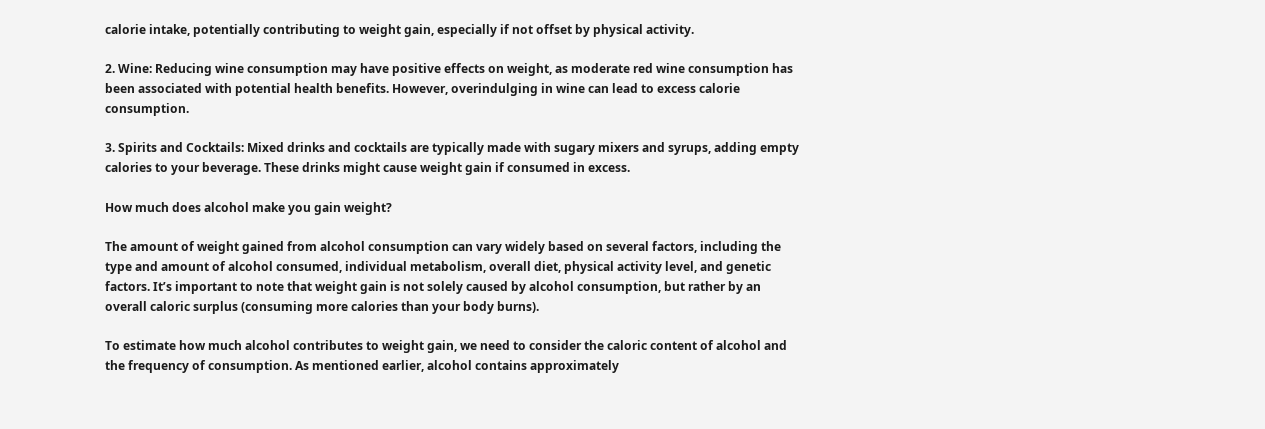calorie intake, potentially contributing to weight gain, especially if not offset by physical activity.

2. Wine: Reducing wine consumption may have positive effects on weight, as moderate red wine consumption has been associated with potential health benefits. However, overindulging in wine can lead to excess calorie consumption.

3. Spirits and Cocktails: Mixed drinks and cocktails are typically made with sugary mixers and syrups, adding empty calories to your beverage. These drinks might cause weight gain if consumed in excess.

How much does alcohol make you gain weight?

The amount of weight gained from alcohol consumption can vary widely based on several factors, including the type and amount of alcohol consumed, individual metabolism, overall diet, physical activity level, and genetic factors. It’s important to note that weight gain is not solely caused by alcohol consumption, but rather by an overall caloric surplus (consuming more calories than your body burns).

To estimate how much alcohol contributes to weight gain, we need to consider the caloric content of alcohol and the frequency of consumption. As mentioned earlier, alcohol contains approximately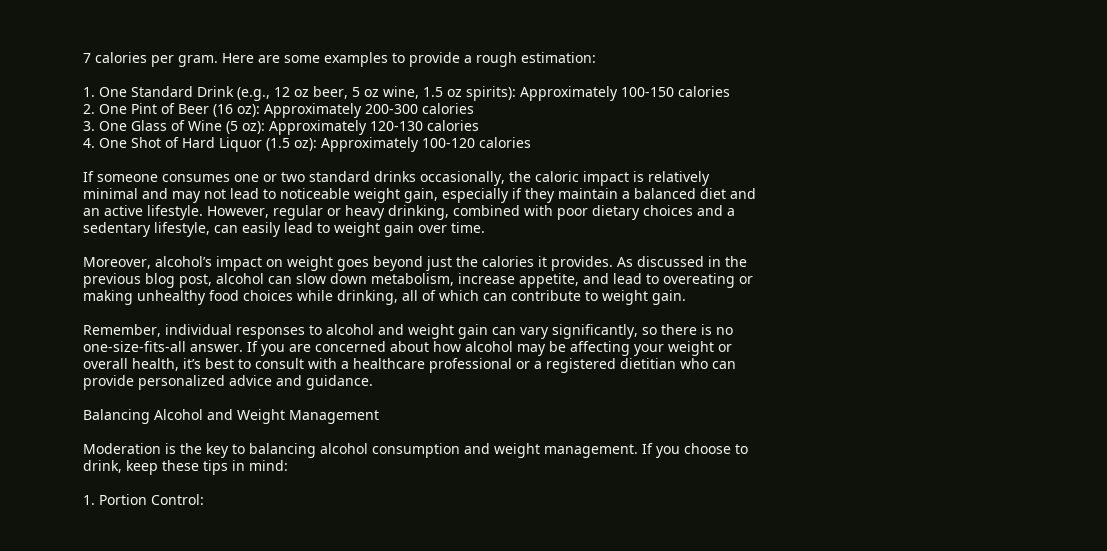7 calories per gram. Here are some examples to provide a rough estimation:

1. One Standard Drink (e.g., 12 oz beer, 5 oz wine, 1.5 oz spirits): Approximately 100-150 calories
2. One Pint of Beer (16 oz): Approximately 200-300 calories
3. One Glass of Wine (5 oz): Approximately 120-130 calories
4. One Shot of Hard Liquor (1.5 oz): Approximately 100-120 calories

If someone consumes one or two standard drinks occasionally, the caloric impact is relatively minimal and may not lead to noticeable weight gain, especially if they maintain a balanced diet and an active lifestyle. However, regular or heavy drinking, combined with poor dietary choices and a sedentary lifestyle, can easily lead to weight gain over time.

Moreover, alcohol’s impact on weight goes beyond just the calories it provides. As discussed in the previous blog post, alcohol can slow down metabolism, increase appetite, and lead to overeating or making unhealthy food choices while drinking, all of which can contribute to weight gain.

Remember, individual responses to alcohol and weight gain can vary significantly, so there is no one-size-fits-all answer. If you are concerned about how alcohol may be affecting your weight or overall health, it’s best to consult with a healthcare professional or a registered dietitian who can provide personalized advice and guidance.

Balancing Alcohol and Weight Management

Moderation is the key to balancing alcohol consumption and weight management. If you choose to drink, keep these tips in mind:

1. Portion Control: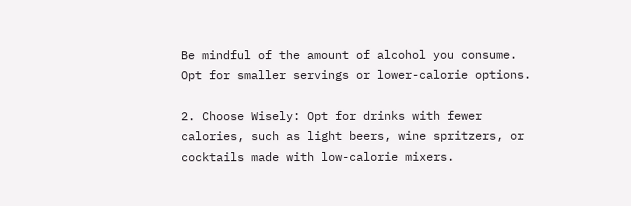Be mindful of the amount of alcohol you consume. Opt for smaller servings or lower-calorie options.

2. Choose Wisely: Opt for drinks with fewer calories, such as light beers, wine spritzers, or cocktails made with low-calorie mixers.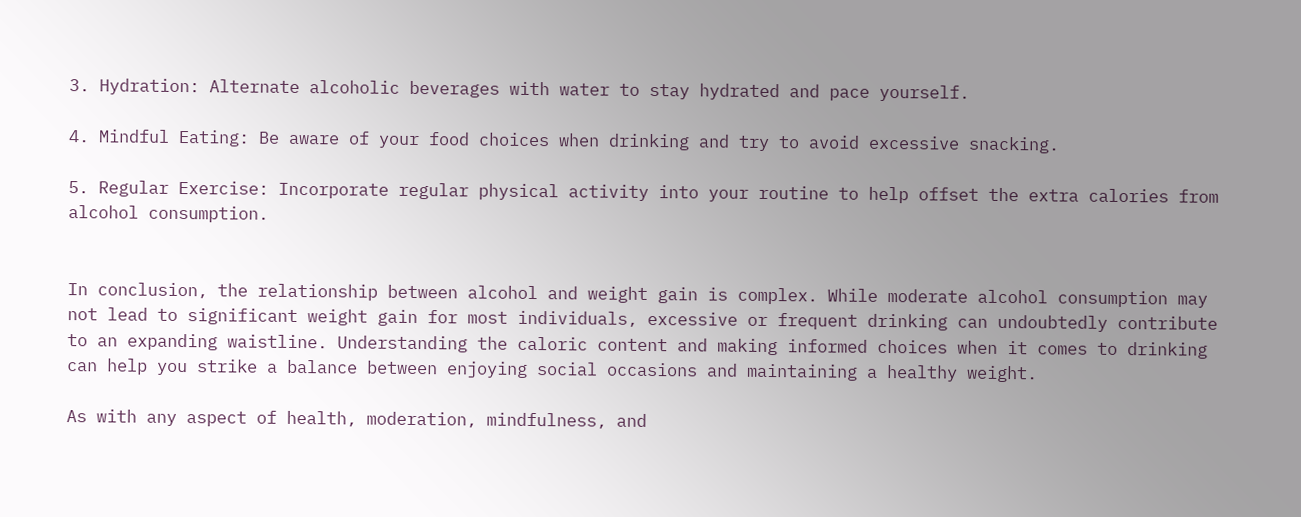3. Hydration: Alternate alcoholic beverages with water to stay hydrated and pace yourself.

4. Mindful Eating: Be aware of your food choices when drinking and try to avoid excessive snacking.

5. Regular Exercise: Incorporate regular physical activity into your routine to help offset the extra calories from alcohol consumption.


In conclusion, the relationship between alcohol and weight gain is complex. While moderate alcohol consumption may not lead to significant weight gain for most individuals, excessive or frequent drinking can undoubtedly contribute to an expanding waistline. Understanding the caloric content and making informed choices when it comes to drinking can help you strike a balance between enjoying social occasions and maintaining a healthy weight.

As with any aspect of health, moderation, mindfulness, and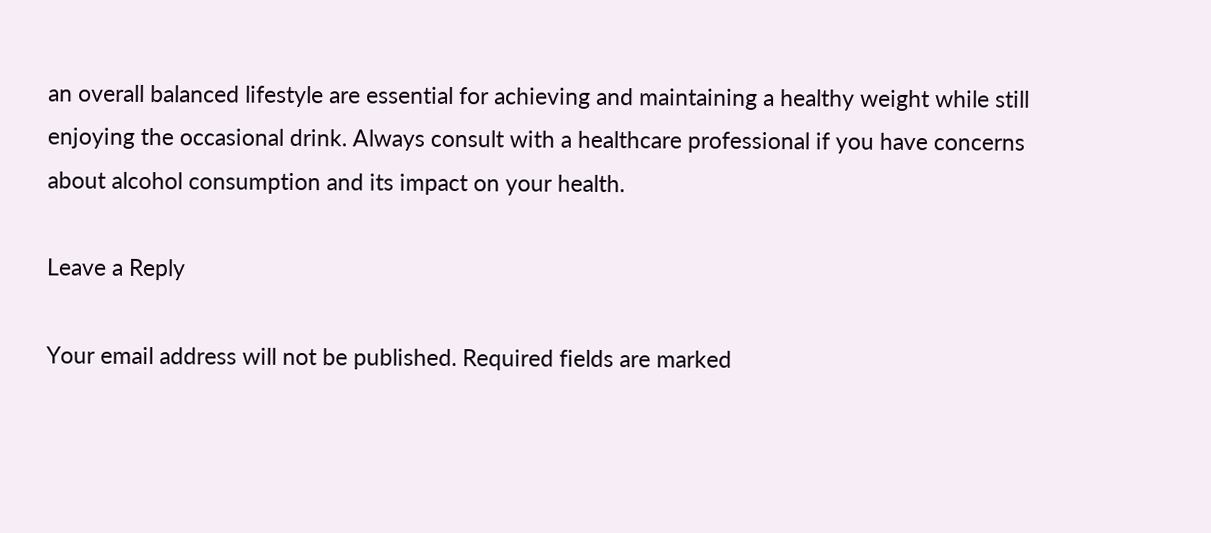an overall balanced lifestyle are essential for achieving and maintaining a healthy weight while still enjoying the occasional drink. Always consult with a healthcare professional if you have concerns about alcohol consumption and its impact on your health.

Leave a Reply

Your email address will not be published. Required fields are marked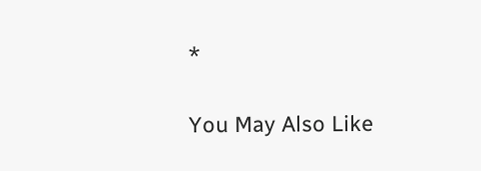*

You May Also Like